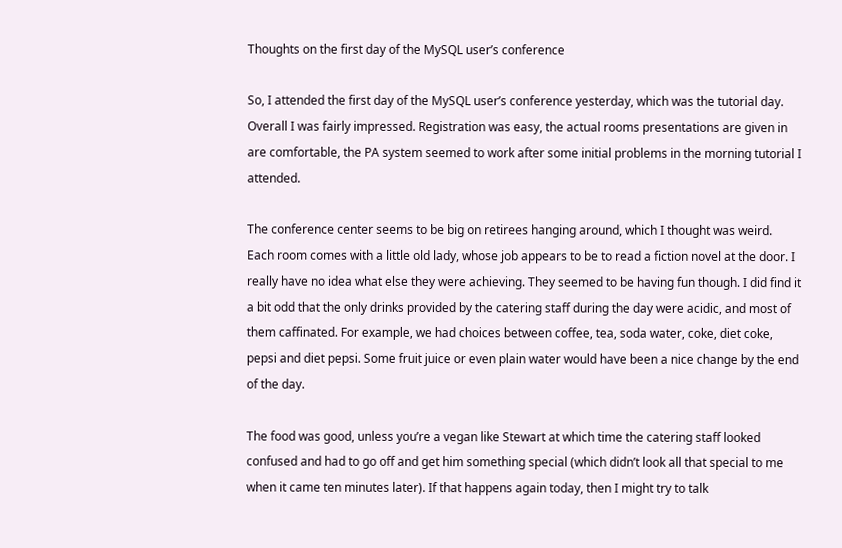Thoughts on the first day of the MySQL user’s conference

So, I attended the first day of the MySQL user’s conference yesterday, which was the tutorial day. Overall I was fairly impressed. Registration was easy, the actual rooms presentations are given in are comfortable, the PA system seemed to work after some initial problems in the morning tutorial I attended.

The conference center seems to be big on retirees hanging around, which I thought was weird. Each room comes with a little old lady, whose job appears to be to read a fiction novel at the door. I really have no idea what else they were achieving. They seemed to be having fun though. I did find it a bit odd that the only drinks provided by the catering staff during the day were acidic, and most of them caffinated. For example, we had choices between coffee, tea, soda water, coke, diet coke, pepsi and diet pepsi. Some fruit juice or even plain water would have been a nice change by the end of the day.

The food was good, unless you’re a vegan like Stewart at which time the catering staff looked confused and had to go off and get him something special (which didn’t look all that special to me when it came ten minutes later). If that happens again today, then I might try to talk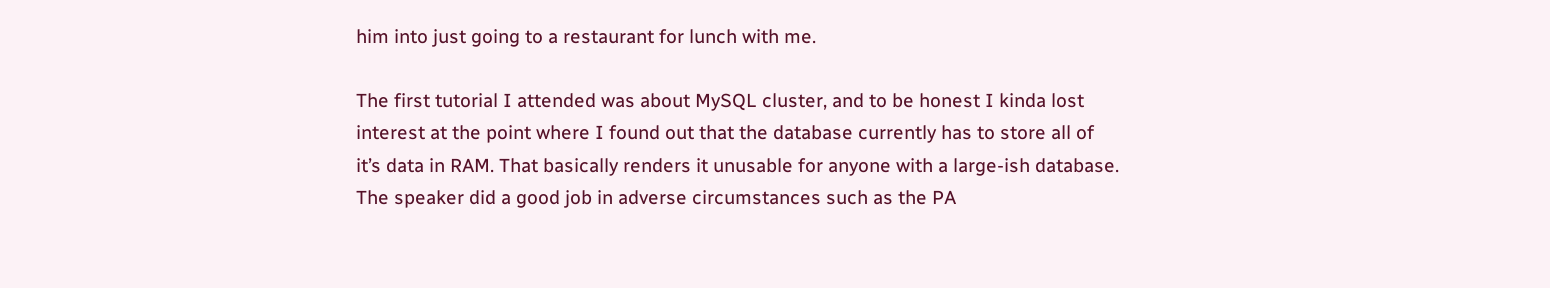him into just going to a restaurant for lunch with me.

The first tutorial I attended was about MySQL cluster, and to be honest I kinda lost interest at the point where I found out that the database currently has to store all of it’s data in RAM. That basically renders it unusable for anyone with a large-ish database. The speaker did a good job in adverse circumstances such as the PA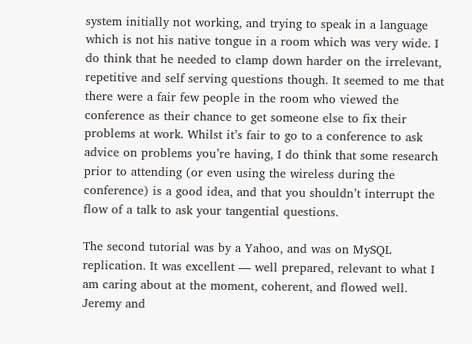system initially not working, and trying to speak in a language which is not his native tongue in a room which was very wide. I do think that he needed to clamp down harder on the irrelevant, repetitive and self serving questions though. It seemed to me that there were a fair few people in the room who viewed the conference as their chance to get someone else to fix their problems at work. Whilst it’s fair to go to a conference to ask advice on problems you’re having, I do think that some research prior to attending (or even using the wireless during the conference) is a good idea, and that you shouldn’t interrupt the flow of a talk to ask your tangential questions.

The second tutorial was by a Yahoo, and was on MySQL replication. It was excellent — well prepared, relevant to what I am caring about at the moment, coherent, and flowed well. Jeremy and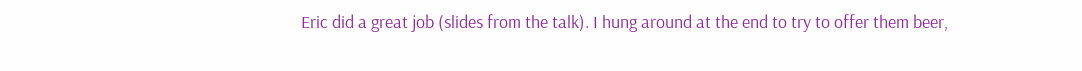Eric did a great job (slides from the talk). I hung around at the end to try to offer them beer,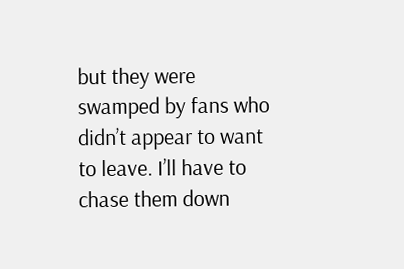but they were swamped by fans who didn’t appear to want to leave. I’ll have to chase them down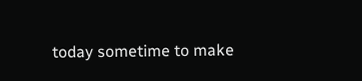today sometime to make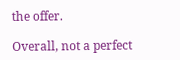the offer.

Overall, not a perfect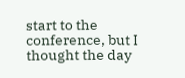start to the conference, but I thought the day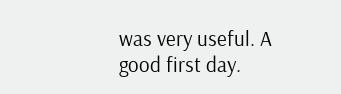was very useful. A good first day.